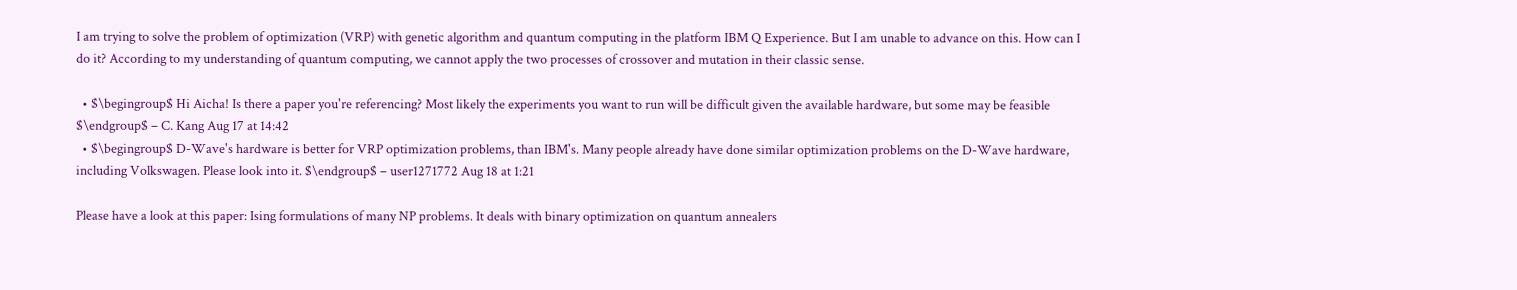I am trying to solve the problem of optimization (VRP) with genetic algorithm and quantum computing in the platform IBM Q Experience. But I am unable to advance on this. How can I do it? According to my understanding of quantum computing, we cannot apply the two processes of crossover and mutation in their classic sense.

  • $\begingroup$ Hi Aicha! Is there a paper you're referencing? Most likely the experiments you want to run will be difficult given the available hardware, but some may be feasible $\endgroup$ – C. Kang Aug 17 at 14:42
  • $\begingroup$ D-Wave's hardware is better for VRP optimization problems, than IBM's. Many people already have done similar optimization problems on the D-Wave hardware, including Volkswagen. Please look into it. $\endgroup$ – user1271772 Aug 18 at 1:21

Please have a look at this paper: Ising formulations of many NP problems. It deals with binary optimization on quantum annealers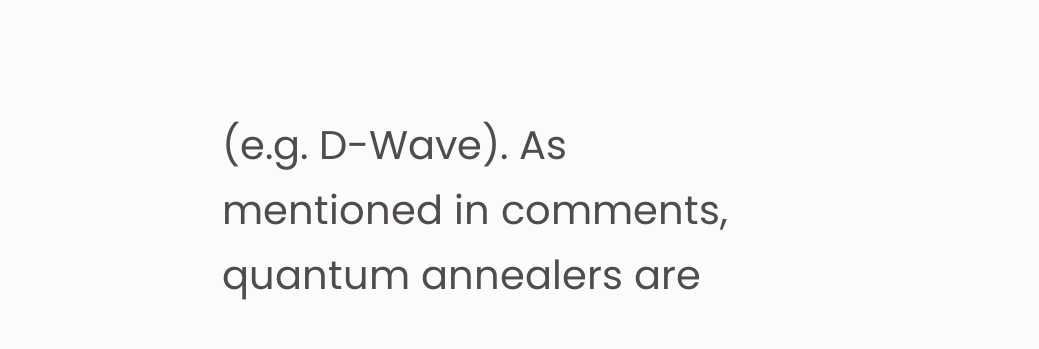(e.g. D-Wave). As mentioned in comments, quantum annealers are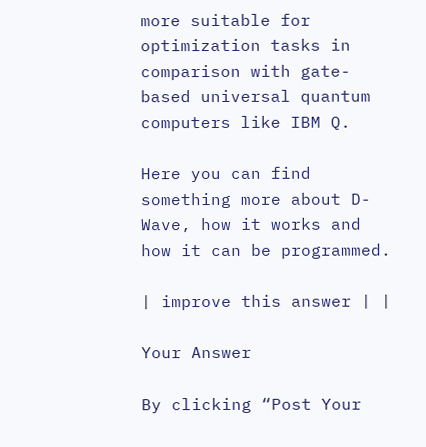more suitable for optimization tasks in comparison with gate-based universal quantum computers like IBM Q.

Here you can find something more about D-Wave, how it works and how it can be programmed.

| improve this answer | |

Your Answer

By clicking “Post Your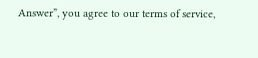Answer”, you agree to our terms of service,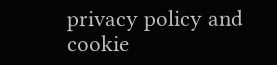privacy policy and cookie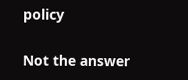policy

Not the answer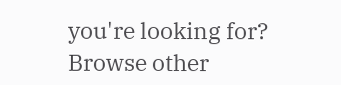you're looking for? Browse other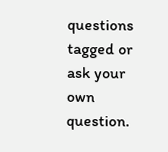questions tagged or ask your own question.